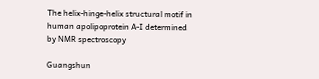The helix-hinge-helix structural motif in human apolipoprotein A-I determined by NMR spectroscopy

Guangshun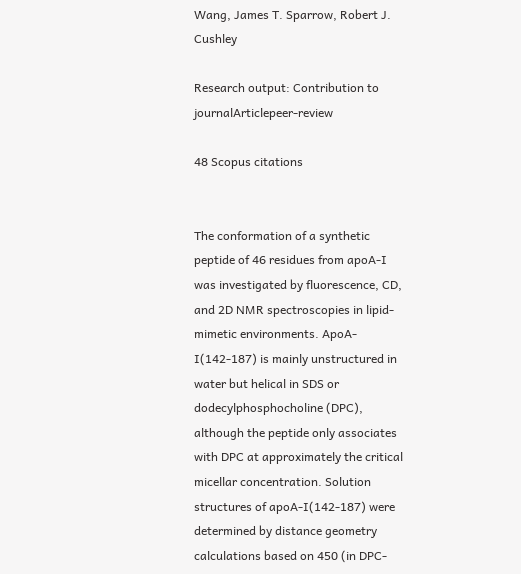Wang, James T. Sparrow, Robert J. Cushley

Research output: Contribution to journalArticlepeer-review

48 Scopus citations


The conformation of a synthetic peptide of 46 residues from apoA-I was investigated by fluorescence, CD, and 2D NMR spectroscopies in lipid-mimetic environments. ApoA-I(142-187) is mainly unstructured in water but helical in SDS or dodecylphosphocholine (DPC), although the peptide only associates with DPC at approximately the critical micellar concentration. Solution structures of apoA-I(142-187) were determined by distance geometry calculations based on 450 (in DPC-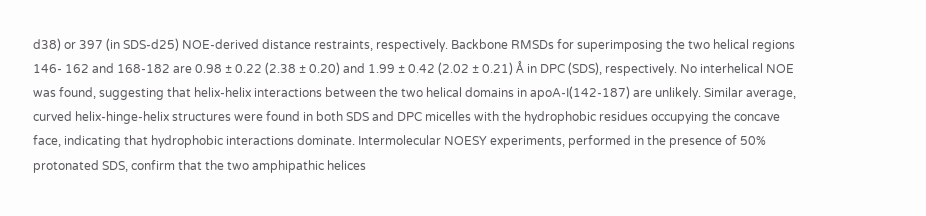d38) or 397 (in SDS-d25) NOE-derived distance restraints, respectively. Backbone RMSDs for superimposing the two helical regions 146- 162 and 168-182 are 0.98 ± 0.22 (2.38 ± 0.20) and 1.99 ± 0.42 (2.02 ± 0.21) Å in DPC (SDS), respectively. No interhelical NOE was found, suggesting that helix-helix interactions between the two helical domains in apoA-I(142-187) are unlikely. Similar average, curved helix-hinge-helix structures were found in both SDS and DPC micelles with the hydrophobic residues occupying the concave face, indicating that hydrophobic interactions dominate. Intermolecular NOESY experiments, performed in the presence of 50% protonated SDS, confirm that the two amphipathic helices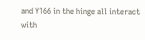and Y166 in the hinge all interact with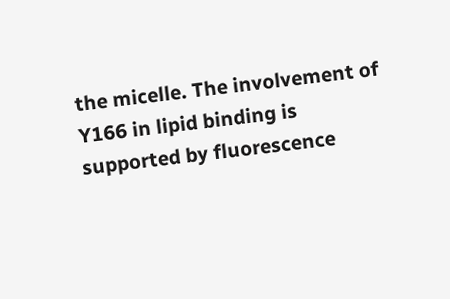the micelle. The involvement of Y166 in lipid binding is supported by fluorescence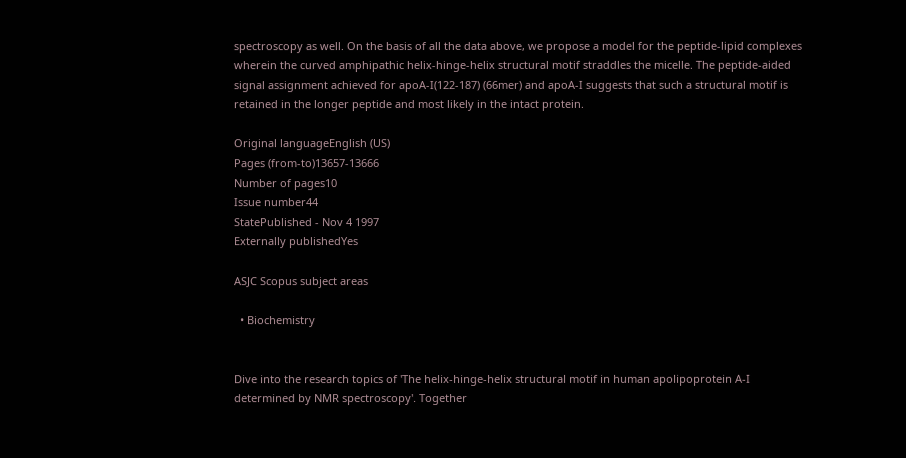spectroscopy as well. On the basis of all the data above, we propose a model for the peptide-lipid complexes wherein the curved amphipathic helix-hinge-helix structural motif straddles the micelle. The peptide-aided signal assignment achieved for apoA-I(122-187) (66mer) and apoA-I suggests that such a structural motif is retained in the longer peptide and most likely in the intact protein.

Original languageEnglish (US)
Pages (from-to)13657-13666
Number of pages10
Issue number44
StatePublished - Nov 4 1997
Externally publishedYes

ASJC Scopus subject areas

  • Biochemistry


Dive into the research topics of 'The helix-hinge-helix structural motif in human apolipoprotein A-I determined by NMR spectroscopy'. Together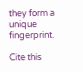they form a unique fingerprint.

Cite this